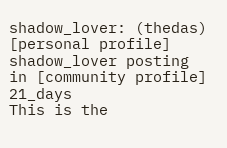shadow_lover: (thedas)
[personal profile] shadow_lover posting in [community profile] 21_days
This is the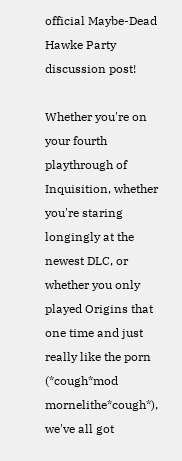official Maybe-Dead Hawke Party discussion post!

Whether you're on your fourth playthrough of Inquisition, whether you're staring longingly at the newest DLC, or whether you only played Origins that one time and just really like the porn (*cough*mod mornelithe*cough*), we've all got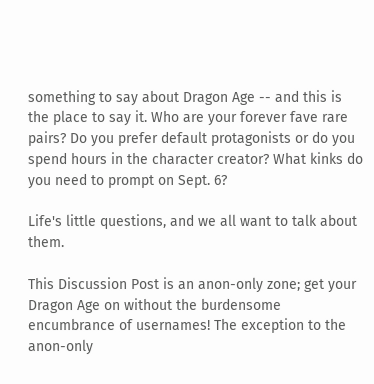something to say about Dragon Age -- and this is the place to say it. Who are your forever fave rare pairs? Do you prefer default protagonists or do you spend hours in the character creator? What kinks do you need to prompt on Sept. 6?

Life's little questions, and we all want to talk about them.

This Discussion Post is an anon-only zone; get your Dragon Age on without the burdensome encumbrance of usernames! The exception to the anon-only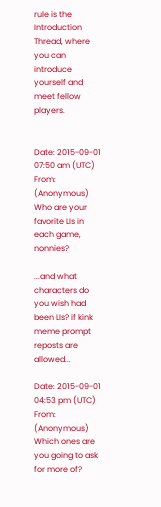rule is the Introduction Thread, where you can introduce yourself and meet fellow players.


Date: 2015-09-01 07:50 am (UTC)
From: (Anonymous)
Who are your favorite LIs in each game, nonnies?

...and what characters do you wish had been LIs? if kink meme prompt reposts are allowed...

Date: 2015-09-01 04:53 pm (UTC)
From: (Anonymous)
Which ones are you going to ask for more of?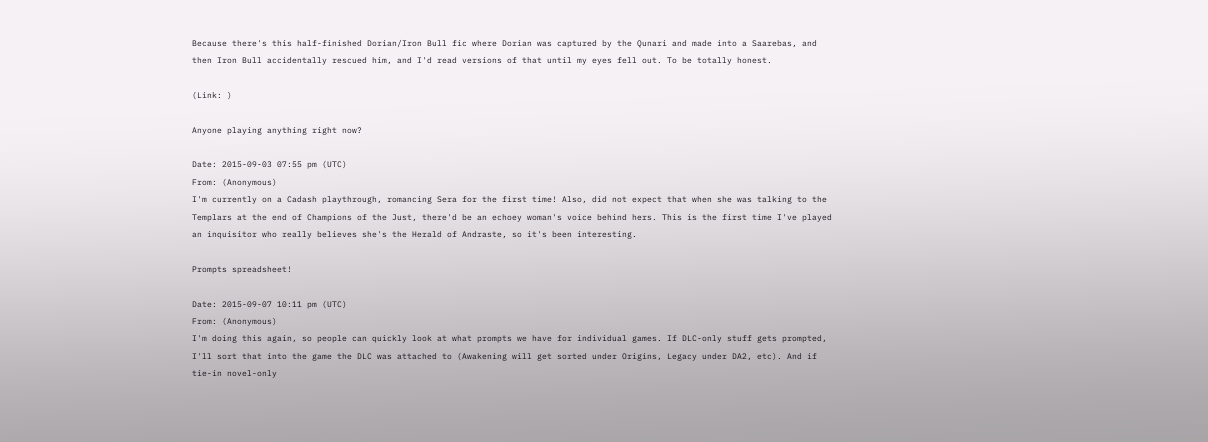Because there's this half-finished Dorian/Iron Bull fic where Dorian was captured by the Qunari and made into a Saarebas, and then Iron Bull accidentally rescued him, and I'd read versions of that until my eyes fell out. To be totally honest.

(Link: )

Anyone playing anything right now?

Date: 2015-09-03 07:55 pm (UTC)
From: (Anonymous)
I'm currently on a Cadash playthrough, romancing Sera for the first time! Also, did not expect that when she was talking to the Templars at the end of Champions of the Just, there'd be an echoey woman's voice behind hers. This is the first time I've played an inquisitor who really believes she's the Herald of Andraste, so it's been interesting.

Prompts spreadsheet!

Date: 2015-09-07 10:11 pm (UTC)
From: (Anonymous)
I'm doing this again, so people can quickly look at what prompts we have for individual games. If DLC-only stuff gets prompted, I'll sort that into the game the DLC was attached to (Awakening will get sorted under Origins, Legacy under DA2, etc). And if tie-in novel-only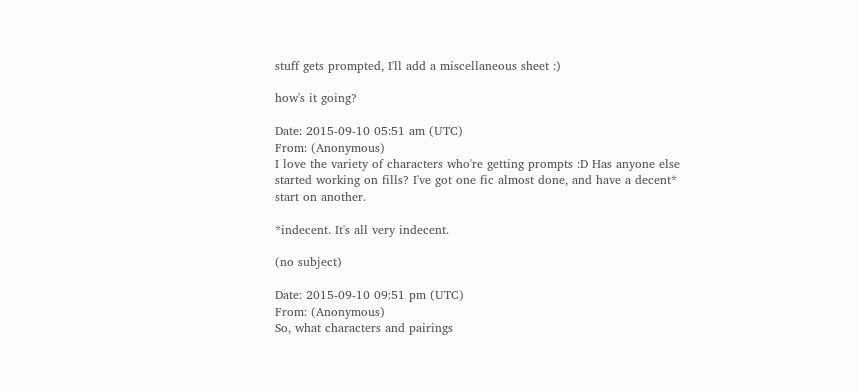stuff gets prompted, I'll add a miscellaneous sheet :)

how's it going?

Date: 2015-09-10 05:51 am (UTC)
From: (Anonymous)
I love the variety of characters who're getting prompts :D Has anyone else started working on fills? I've got one fic almost done, and have a decent* start on another.

*indecent. It's all very indecent.

(no subject)

Date: 2015-09-10 09:51 pm (UTC)
From: (Anonymous)
So, what characters and pairings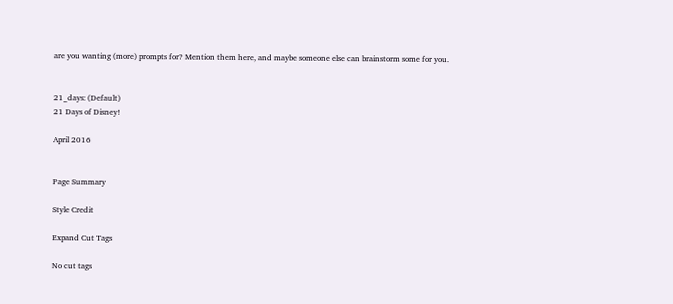are you wanting (more) prompts for? Mention them here, and maybe someone else can brainstorm some for you.


21_days: (Default)
21 Days of Disney!

April 2016


Page Summary

Style Credit

Expand Cut Tags

No cut tags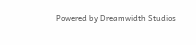Powered by Dreamwidth Studios